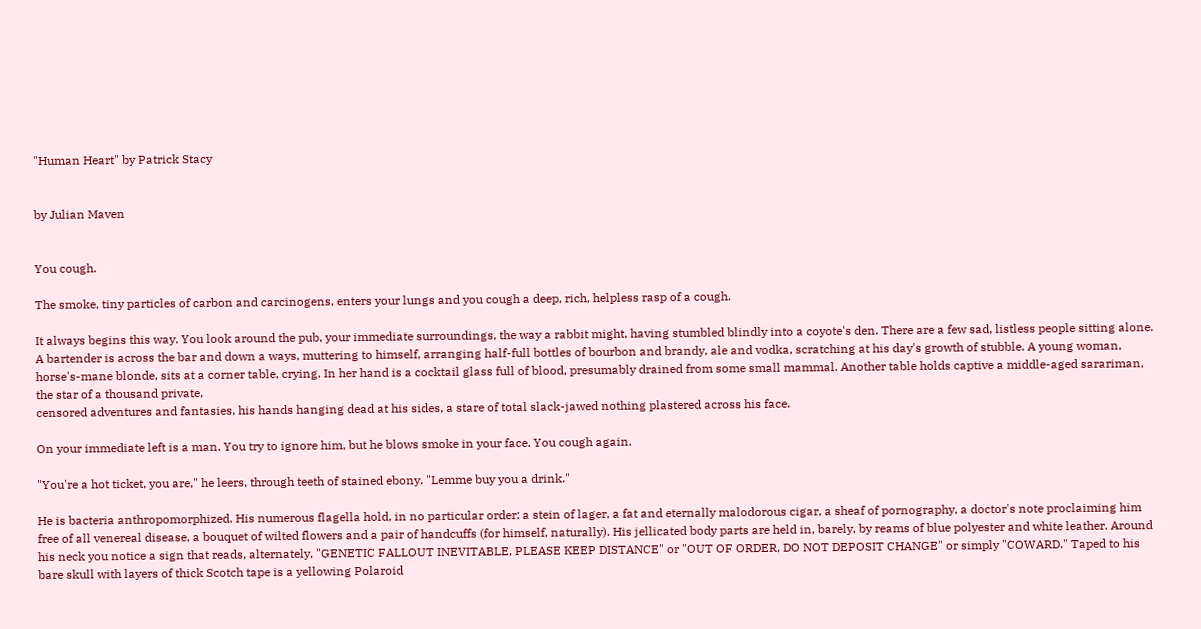"Human Heart" by Patrick Stacy


by Julian Maven


You cough.

The smoke, tiny particles of carbon and carcinogens, enters your lungs and you cough a deep, rich, helpless rasp of a cough.

It always begins this way. You look around the pub, your immediate surroundings, the way a rabbit might, having stumbled blindly into a coyote's den. There are a few sad, listless people sitting alone. A bartender is across the bar and down a ways, muttering to himself, arranging half-full bottles of bourbon and brandy, ale and vodka, scratching at his day's growth of stubble. A young woman, horse's-mane blonde, sits at a corner table, crying. In her hand is a cocktail glass full of blood, presumably drained from some small mammal. Another table holds captive a middle-aged sarariman, the star of a thousand private,
censored adventures and fantasies, his hands hanging dead at his sides, a stare of total slack-jawed nothing plastered across his face.

On your immediate left is a man. You try to ignore him, but he blows smoke in your face. You cough again.

"You're a hot ticket, you are," he leers, through teeth of stained ebony. "Lemme buy you a drink."

He is bacteria anthropomorphized. His numerous flagella hold, in no particular order: a stein of lager, a fat and eternally malodorous cigar, a sheaf of pornography, a doctor's note proclaiming him free of all venereal disease, a bouquet of wilted flowers and a pair of handcuffs (for himself, naturally). His jellicated body parts are held in, barely, by reams of blue polyester and white leather. Around his neck you notice a sign that reads, alternately, "GENETIC FALLOUT INEVITABLE, PLEASE KEEP DISTANCE" or "OUT OF ORDER, DO NOT DEPOSIT CHANGE" or simply "COWARD." Taped to his bare skull with layers of thick Scotch tape is a yellowing Polaroid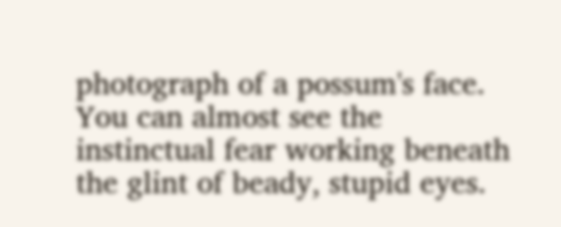photograph of a possum's face. You can almost see the instinctual fear working beneath the glint of beady, stupid eyes.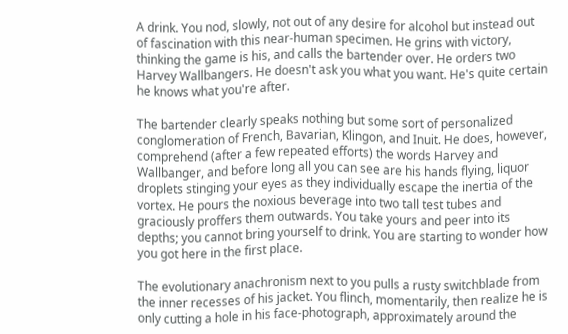A drink. You nod, slowly, not out of any desire for alcohol but instead out of fascination with this near-human specimen. He grins with victory, thinking the game is his, and calls the bartender over. He orders two Harvey Wallbangers. He doesn't ask you what you want. He's quite certain he knows what you're after.

The bartender clearly speaks nothing but some sort of personalized conglomeration of French, Bavarian, Klingon, and Inuit. He does, however, comprehend (after a few repeated efforts) the words Harvey and Wallbanger, and before long all you can see are his hands flying, liquor droplets stinging your eyes as they individually escape the inertia of the vortex. He pours the noxious beverage into two tall test tubes and graciously proffers them outwards. You take yours and peer into its depths; you cannot bring yourself to drink. You are starting to wonder how you got here in the first place.

The evolutionary anachronism next to you pulls a rusty switchblade from the inner recesses of his jacket. You flinch, momentarily, then realize he is only cutting a hole in his face-photograph, approximately around the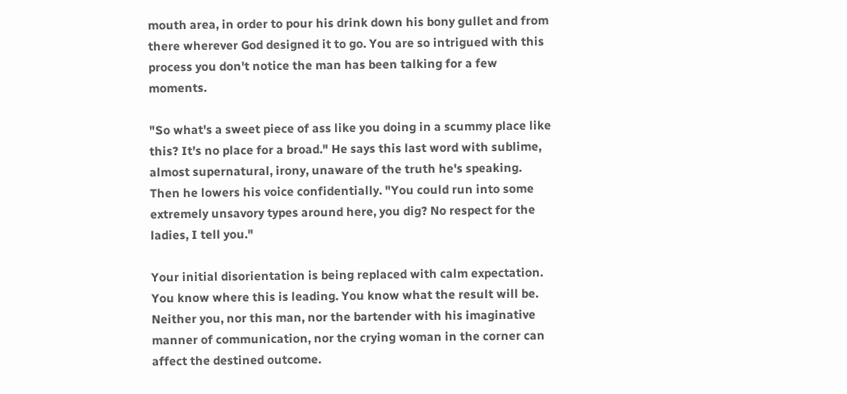mouth area, in order to pour his drink down his bony gullet and from there wherever God designed it to go. You are so intrigued with this process you don't notice the man has been talking for a few moments.

"So what's a sweet piece of ass like you doing in a scummy place like this? It's no place for a broad." He says this last word with sublime, almost supernatural, irony, unaware of the truth he's speaking. Then he lowers his voice confidentially. "You could run into some extremely unsavory types around here, you dig? No respect for the ladies, I tell you."

Your initial disorientation is being replaced with calm expectation. You know where this is leading. You know what the result will be. Neither you, nor this man, nor the bartender with his imaginative manner of communication, nor the crying woman in the corner can affect the destined outcome.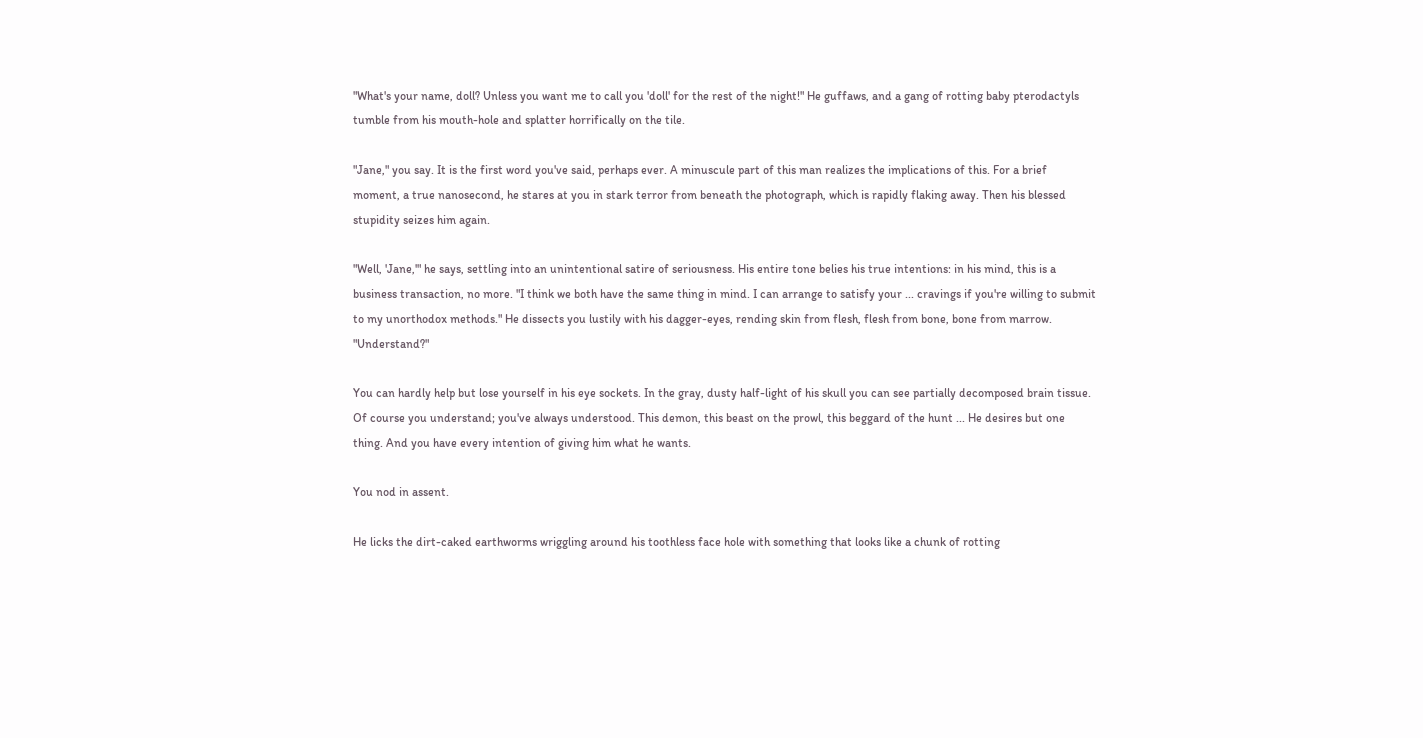"What's your name, doll? Unless you want me to call you 'doll' for the rest of the night!" He guffaws, and a gang of rotting baby pterodactyls tumble from his mouth-hole and splatter horrifically on the tile.

"Jane," you say. It is the first word you've said, perhaps ever. A minuscule part of this man realizes the implications of this. For a brief moment, a true nanosecond, he stares at you in stark terror from beneath the photograph, which is rapidly flaking away. Then his blessed stupidity seizes him again.

"Well, 'Jane,'" he says, settling into an unintentional satire of seriousness. His entire tone belies his true intentions: in his mind, this is a business transaction, no more. "I think we both have the same thing in mind. I can arrange to satisfy your ... cravings if you're willing to submit to my unorthodox methods." He dissects you lustily with his dagger-eyes, rending skin from flesh, flesh from bone, bone from marrow. "Understand?"

You can hardly help but lose yourself in his eye sockets. In the gray, dusty half-light of his skull you can see partially decomposed brain tissue. Of course you understand; you've always understood. This demon, this beast on the prowl, this beggard of the hunt ... He desires but one thing. And you have every intention of giving him what he wants.

You nod in assent.

He licks the dirt-caked earthworms wriggling around his toothless face hole with something that looks like a chunk of rotting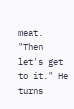meat. "Then let's get to it." He turns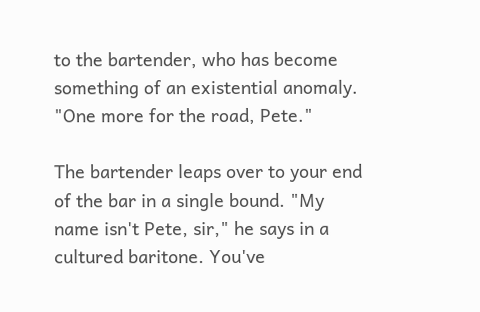to the bartender, who has become something of an existential anomaly. "One more for the road, Pete."

The bartender leaps over to your end of the bar in a single bound. "My name isn't Pete, sir," he says in a cultured baritone. You've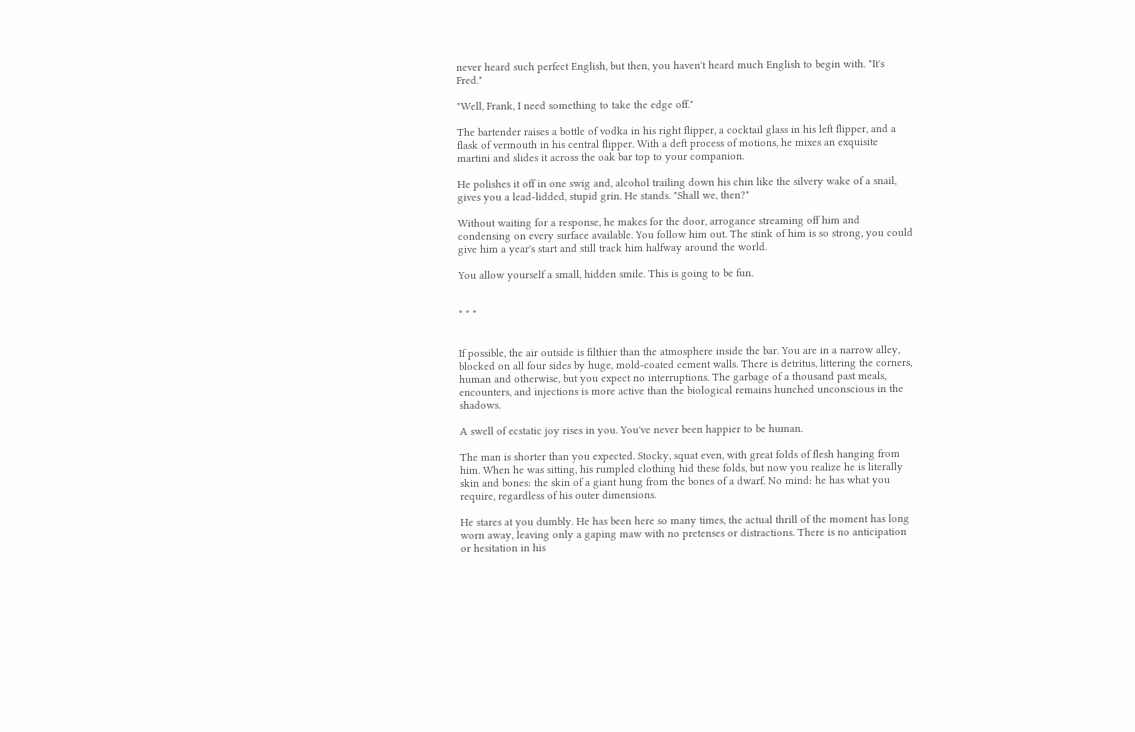never heard such perfect English, but then, you haven't heard much English to begin with. "It's Fred."

"Well, Frank, I need something to take the edge off."

The bartender raises a bottle of vodka in his right flipper, a cocktail glass in his left flipper, and a flask of vermouth in his central flipper. With a deft process of motions, he mixes an exquisite martini and slides it across the oak bar top to your companion.

He polishes it off in one swig and, alcohol trailing down his chin like the silvery wake of a snail, gives you a lead-lidded, stupid grin. He stands. "Shall we, then?"

Without waiting for a response, he makes for the door, arrogance streaming off him and condensing on every surface available. You follow him out. The stink of him is so strong, you could give him a year's start and still track him halfway around the world.

You allow yourself a small, hidden smile. This is going to be fun.


* * *


If possible, the air outside is filthier than the atmosphere inside the bar. You are in a narrow alley, blocked on all four sides by huge, mold-coated cement walls. There is detritus, littering the corners, human and otherwise, but you expect no interruptions. The garbage of a thousand past meals, encounters, and injections is more active than the biological remains hunched unconscious in the shadows.

A swell of ecstatic joy rises in you. You've never been happier to be human.

The man is shorter than you expected. Stocky, squat even, with great folds of flesh hanging from him. When he was sitting, his rumpled clothing hid these folds, but now you realize he is literally skin and bones: the skin of a giant hung from the bones of a dwarf. No mind: he has what you require, regardless of his outer dimensions.

He stares at you dumbly. He has been here so many times, the actual thrill of the moment has long worn away, leaving only a gaping maw with no pretenses or distractions. There is no anticipation or hesitation in his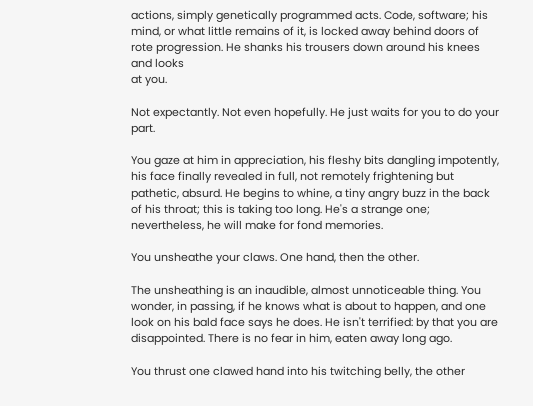actions, simply genetically programmed acts. Code, software; his mind, or what little remains of it, is locked away behind doors of rote progression. He shanks his trousers down around his knees and looks
at you.

Not expectantly. Not even hopefully. He just waits for you to do your part.

You gaze at him in appreciation, his fleshy bits dangling impotently, his face finally revealed in full, not remotely frightening but pathetic, absurd. He begins to whine, a tiny angry buzz in the back of his throat; this is taking too long. He's a strange one; nevertheless, he will make for fond memories.

You unsheathe your claws. One hand, then the other.

The unsheathing is an inaudible, almost unnoticeable thing. You wonder, in passing, if he knows what is about to happen, and one look on his bald face says he does. He isn't terrified: by that you are disappointed. There is no fear in him, eaten away long ago.

You thrust one clawed hand into his twitching belly, the other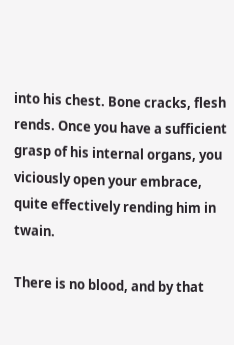into his chest. Bone cracks, flesh rends. Once you have a sufficient grasp of his internal organs, you viciously open your embrace, quite effectively rending him in twain.

There is no blood, and by that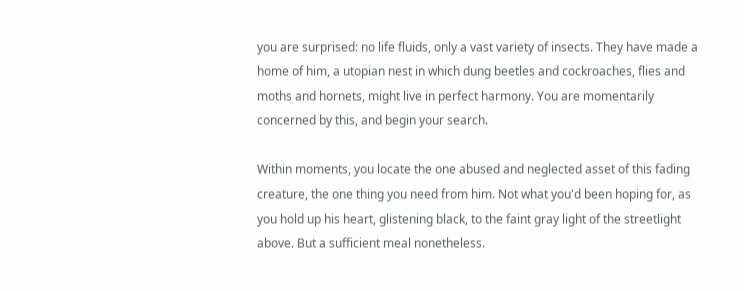you are surprised: no life fluids, only a vast variety of insects. They have made a home of him, a utopian nest in which dung beetles and cockroaches, flies and moths and hornets, might live in perfect harmony. You are momentarily concerned by this, and begin your search.

Within moments, you locate the one abused and neglected asset of this fading creature, the one thing you need from him. Not what you'd been hoping for, as you hold up his heart, glistening black, to the faint gray light of the streetlight above. But a sufficient meal nonetheless.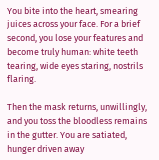You bite into the heart, smearing juices across your face. For a brief second, you lose your features and become truly human: white teeth tearing, wide eyes staring, nostrils flaring.

Then the mask returns, unwillingly, and you toss the bloodless remains in the gutter. You are satiated, hunger driven away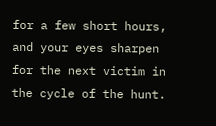for a few short hours, and your eyes sharpen for the next victim in the cycle of the hunt.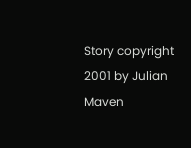Story copyright 2001 by Julian Maven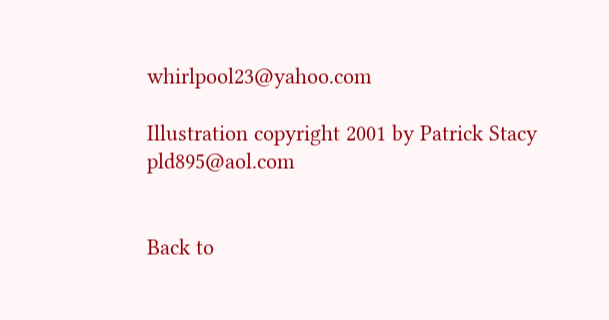whirlpool23@yahoo.com

Illustration copyright 2001 by Patrick Stacy pld895@aol.com


Back to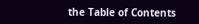the Table of Contents